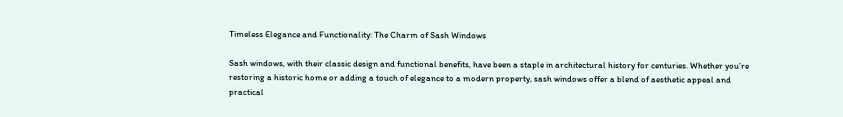Timeless Elegance and Functionality: The Charm of Sash Windows

Sash windows, with their classic design and functional benefits, have been a staple in architectural history for centuries. Whether you’re restoring a historic home or adding a touch of elegance to a modern property, sash windows offer a blend of aesthetic appeal and practical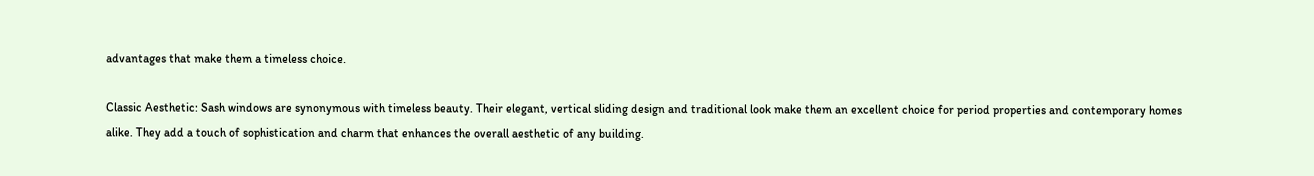advantages that make them a timeless choice.

Classic Aesthetic: Sash windows are synonymous with timeless beauty. Their elegant, vertical sliding design and traditional look make them an excellent choice for period properties and contemporary homes alike. They add a touch of sophistication and charm that enhances the overall aesthetic of any building.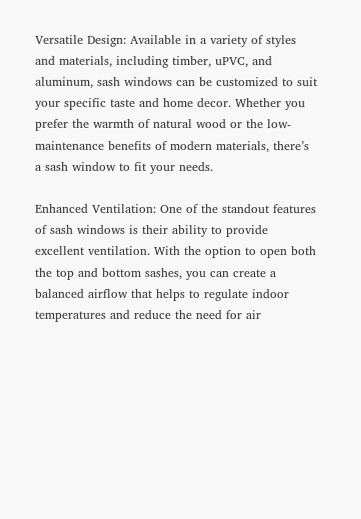Versatile Design: Available in a variety of styles and materials, including timber, uPVC, and aluminum, sash windows can be customized to suit your specific taste and home decor. Whether you prefer the warmth of natural wood or the low-maintenance benefits of modern materials, there’s a sash window to fit your needs.

Enhanced Ventilation: One of the standout features of sash windows is their ability to provide excellent ventilation. With the option to open both the top and bottom sashes, you can create a balanced airflow that helps to regulate indoor temperatures and reduce the need for air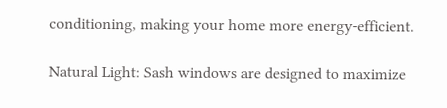conditioning, making your home more energy-efficient.

Natural Light: Sash windows are designed to maximize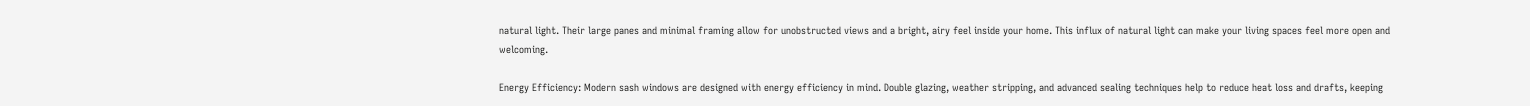natural light. Their large panes and minimal framing allow for unobstructed views and a bright, airy feel inside your home. This influx of natural light can make your living spaces feel more open and welcoming.

Energy Efficiency: Modern sash windows are designed with energy efficiency in mind. Double glazing, weather stripping, and advanced sealing techniques help to reduce heat loss and drafts, keeping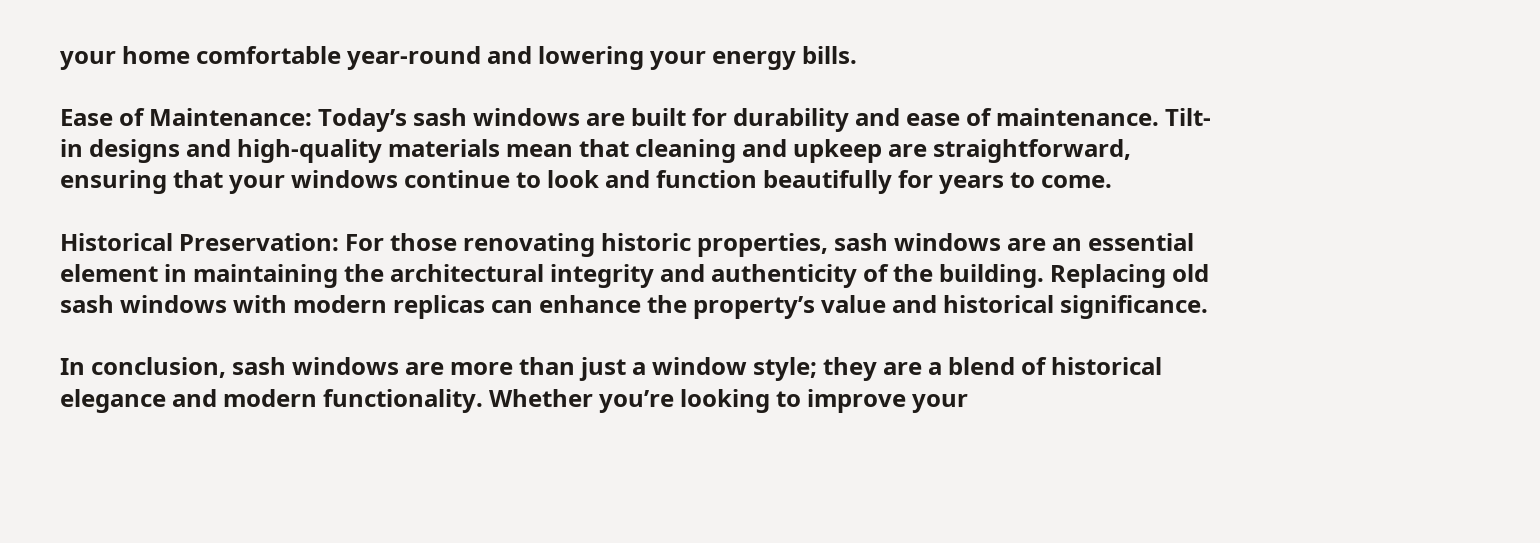your home comfortable year-round and lowering your energy bills.

Ease of Maintenance: Today’s sash windows are built for durability and ease of maintenance. Tilt-in designs and high-quality materials mean that cleaning and upkeep are straightforward, ensuring that your windows continue to look and function beautifully for years to come.

Historical Preservation: For those renovating historic properties, sash windows are an essential element in maintaining the architectural integrity and authenticity of the building. Replacing old sash windows with modern replicas can enhance the property’s value and historical significance.

In conclusion, sash windows are more than just a window style; they are a blend of historical elegance and modern functionality. Whether you’re looking to improve your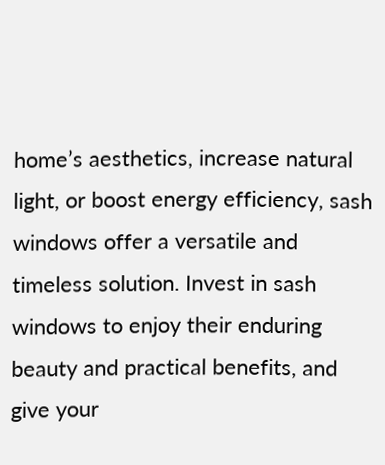home’s aesthetics, increase natural light, or boost energy efficiency, sash windows offer a versatile and timeless solution. Invest in sash windows to enjoy their enduring beauty and practical benefits, and give your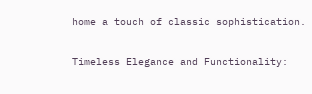home a touch of classic sophistication.

Timeless Elegance and Functionality: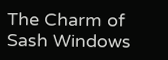The Charm of Sash Windows